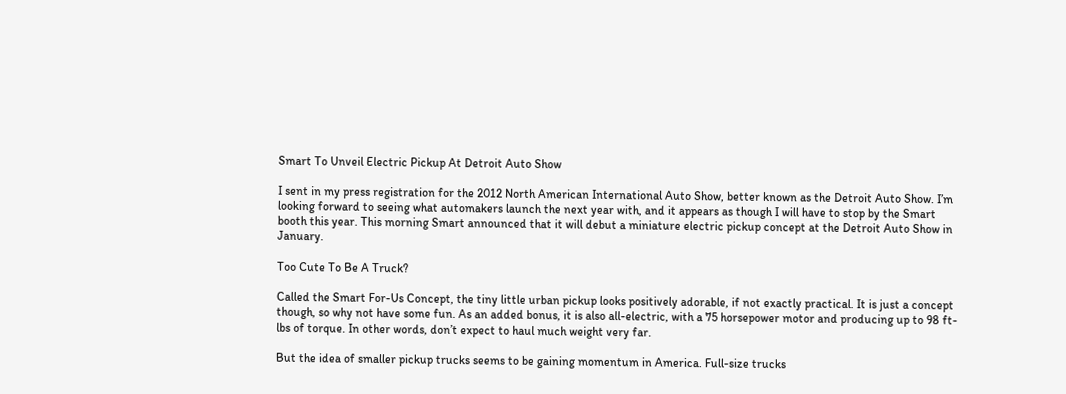Smart To Unveil Electric Pickup At Detroit Auto Show

I sent in my press registration for the 2012 North American International Auto Show, better known as the Detroit Auto Show. I’m looking forward to seeing what automakers launch the next year with, and it appears as though I will have to stop by the Smart booth this year. This morning Smart announced that it will debut a miniature electric pickup concept at the Detroit Auto Show in January.

Too Cute To Be A Truck?

Called the Smart For-Us Concept, the tiny little urban pickup looks positively adorable, if not exactly practical. It is just a concept though, so why not have some fun. As an added bonus, it is also all-electric, with a 75 horsepower motor and producing up to 98 ft-lbs of torque. In other words, don’t expect to haul much weight very far.

But the idea of smaller pickup trucks seems to be gaining momentum in America. Full-size trucks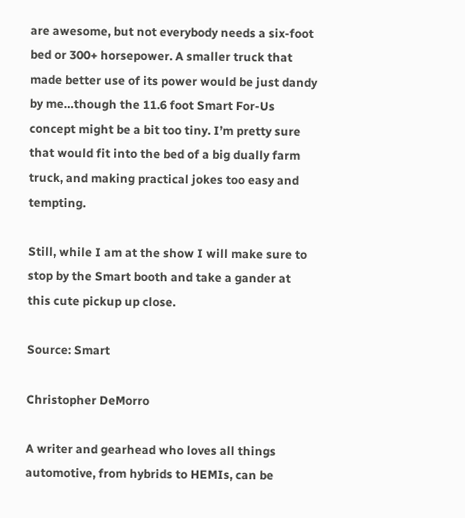are awesome, but not everybody needs a six-foot bed or 300+ horsepower. A smaller truck that made better use of its power would be just dandy by me…though the 11.6 foot Smart For-Us concept might be a bit too tiny. I’m pretty sure that would fit into the bed of a big dually farm truck, and making practical jokes too easy and tempting.

Still, while I am at the show I will make sure to stop by the Smart booth and take a gander at this cute pickup up close.

Source: Smart

Christopher DeMorro

A writer and gearhead who loves all things automotive, from hybrids to HEMIs, can be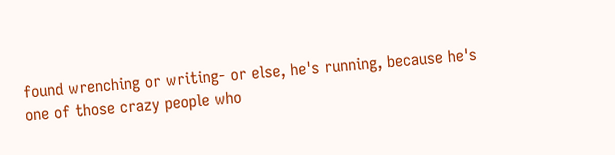found wrenching or writing- or else, he's running, because he's one of those crazy people who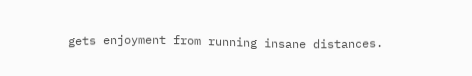gets enjoyment from running insane distances.